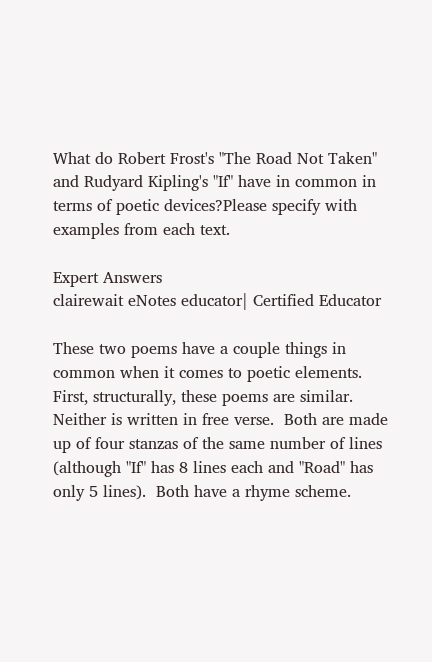What do Robert Frost's "The Road Not Taken" and Rudyard Kipling's "If" have in common in terms of poetic devices?Please specify with examples from each text.

Expert Answers
clairewait eNotes educator| Certified Educator

These two poems have a couple things in common when it comes to poetic elements.  First, structurally, these poems are similar.  Neither is written in free verse.  Both are made up of four stanzas of the same number of lines (although "If" has 8 lines each and "Road" has only 5 lines).  Both have a rhyme scheme.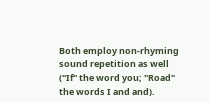Both employ non-rhyming sound repetition as well ("If" the word you; "Road" the words I and and).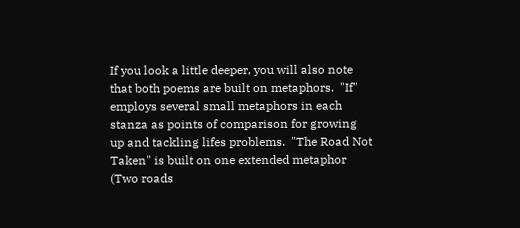If you look a little deeper, you will also note that both poems are built on metaphors.  "If" employs several small metaphors in each stanza as points of comparison for growing up and tackling lifes problems.  "The Road Not Taken" is built on one extended metaphor (Two roads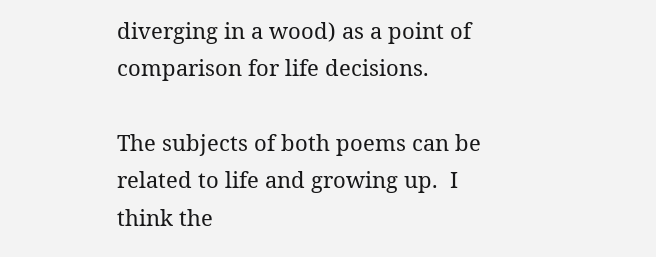diverging in a wood) as a point of comparison for life decisions.

The subjects of both poems can be related to life and growing up.  I think the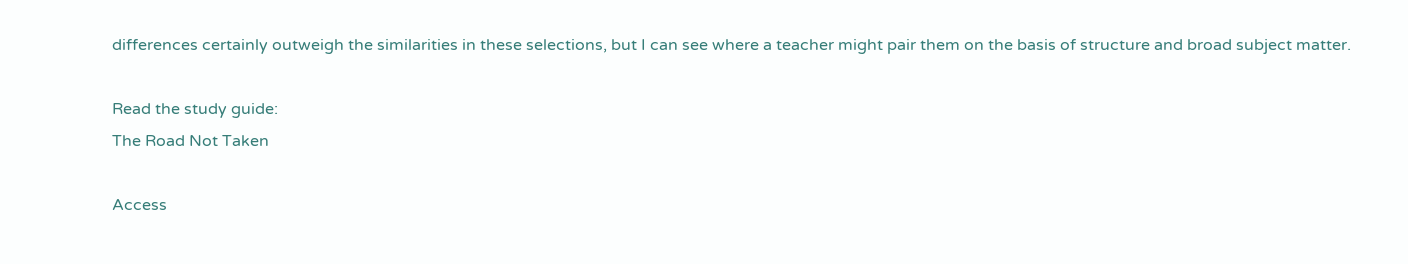differences certainly outweigh the similarities in these selections, but I can see where a teacher might pair them on the basis of structure and broad subject matter.

Read the study guide:
The Road Not Taken

Access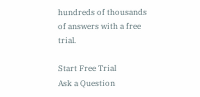hundreds of thousands of answers with a free trial.

Start Free Trial
Ask a Question